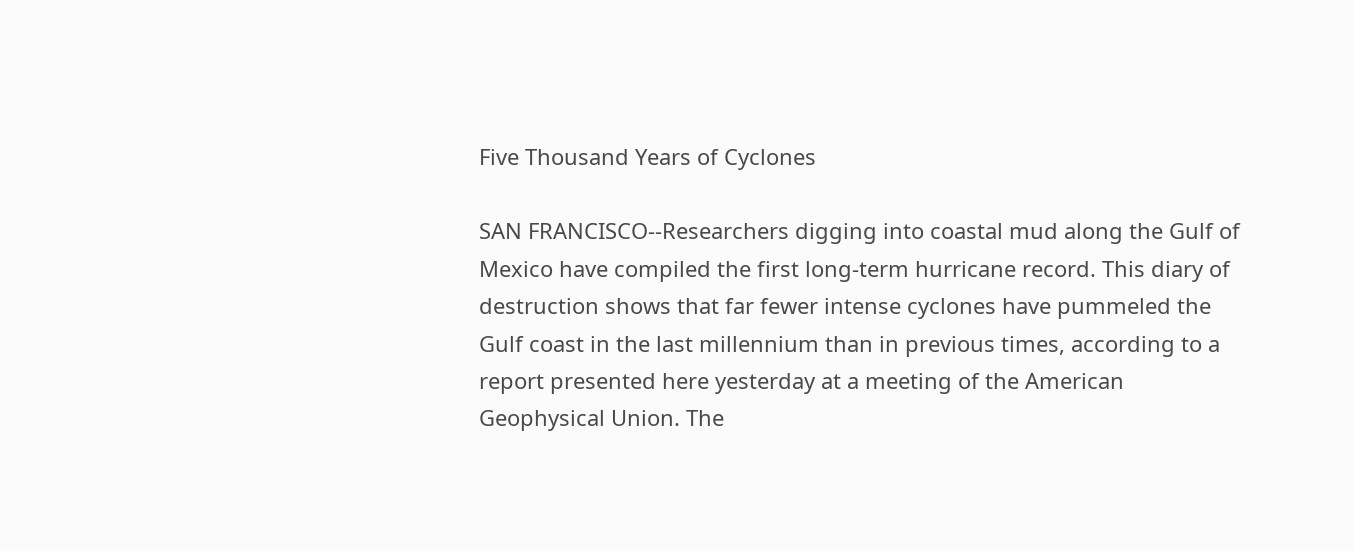Five Thousand Years of Cyclones

SAN FRANCISCO--Researchers digging into coastal mud along the Gulf of Mexico have compiled the first long-term hurricane record. This diary of destruction shows that far fewer intense cyclones have pummeled the Gulf coast in the last millennium than in previous times, according to a report presented here yesterday at a meeting of the American Geophysical Union. The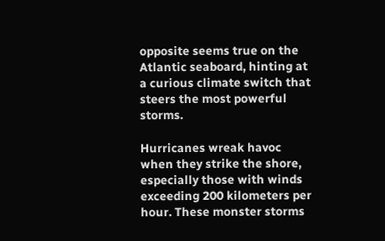opposite seems true on the Atlantic seaboard, hinting at a curious climate switch that steers the most powerful storms.

Hurricanes wreak havoc when they strike the shore, especially those with winds exceeding 200 kilometers per hour. These monster storms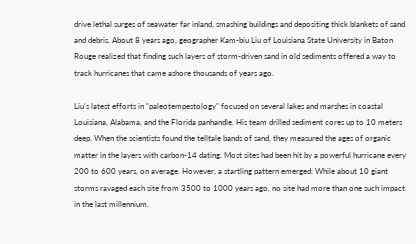drive lethal surges of seawater far inland, smashing buildings and depositing thick blankets of sand and debris. About 8 years ago, geographer Kam-biu Liu of Louisiana State University in Baton Rouge realized that finding such layers of storm-driven sand in old sediments offered a way to track hurricanes that came ashore thousands of years ago.

Liu's latest efforts in "paleotempestology" focused on several lakes and marshes in coastal Louisiana, Alabama, and the Florida panhandle. His team drilled sediment cores up to 10 meters deep. When the scientists found the telltale bands of sand, they measured the ages of organic matter in the layers with carbon-14 dating. Most sites had been hit by a powerful hurricane every 200 to 600 years, on average. However, a startling pattern emerged: While about 10 giant storms ravaged each site from 3500 to 1000 years ago, no site had more than one such impact in the last millennium.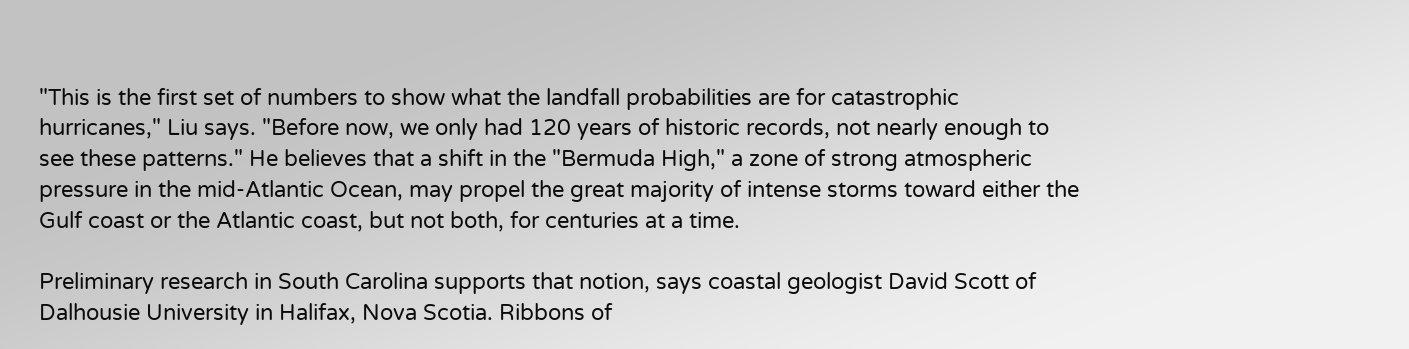"This is the first set of numbers to show what the landfall probabilities are for catastrophic hurricanes," Liu says. "Before now, we only had 120 years of historic records, not nearly enough to see these patterns." He believes that a shift in the "Bermuda High," a zone of strong atmospheric pressure in the mid-Atlantic Ocean, may propel the great majority of intense storms toward either the Gulf coast or the Atlantic coast, but not both, for centuries at a time.

Preliminary research in South Carolina supports that notion, says coastal geologist David Scott of Dalhousie University in Halifax, Nova Scotia. Ribbons of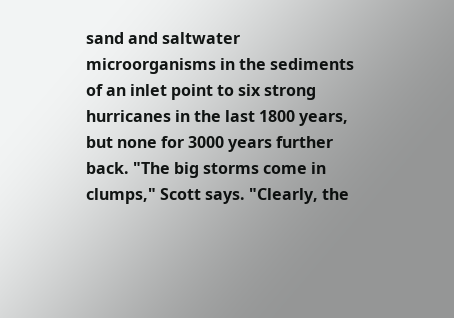sand and saltwater microorganisms in the sediments of an inlet point to six strong hurricanes in the last 1800 years, but none for 3000 years further back. "The big storms come in clumps," Scott says. "Clearly, the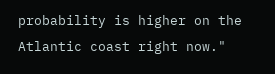probability is higher on the Atlantic coast right now."